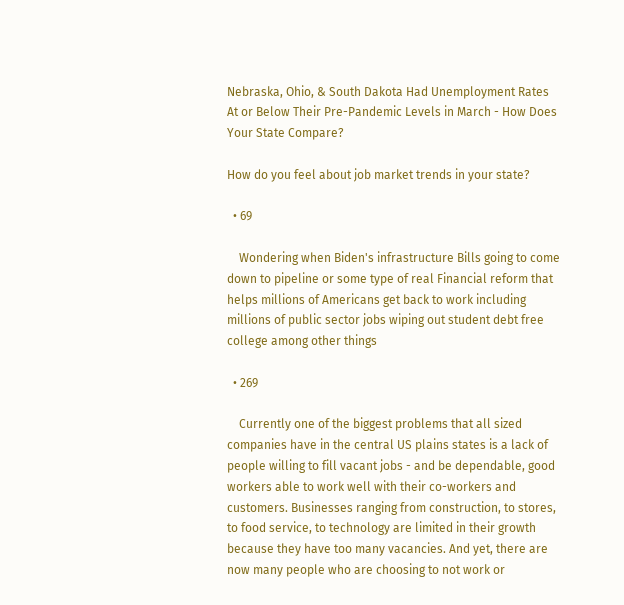Nebraska, Ohio, & South Dakota Had Unemployment Rates At or Below Their Pre-Pandemic Levels in March - How Does Your State Compare?

How do you feel about job market trends in your state?

  • 69

    Wondering when Biden's infrastructure Bills going to come down to pipeline or some type of real Financial reform that helps millions of Americans get back to work including millions of public sector jobs wiping out student debt free college among other things

  • 269

    Currently one of the biggest problems that all sized companies have in the central US plains states is a lack of people willing to fill vacant jobs - and be dependable, good workers able to work well with their co-workers and customers. Businesses ranging from construction, to stores, to food service, to technology are limited in their growth because they have too many vacancies. And yet, there are now many people who are choosing to not work or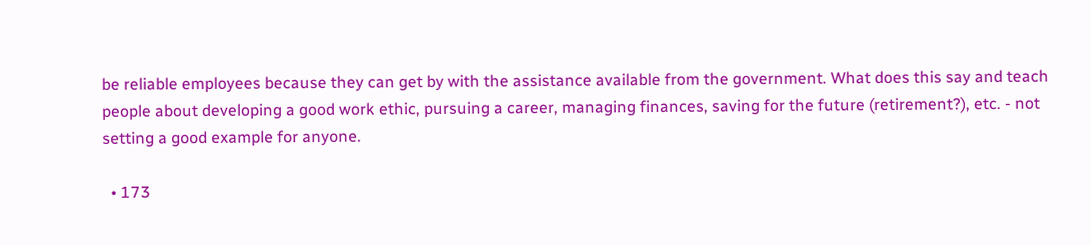be reliable employees because they can get by with the assistance available from the government. What does this say and teach people about developing a good work ethic, pursuing a career, managing finances, saving for the future (retirement?), etc. - not setting a good example for anyone.

  • 173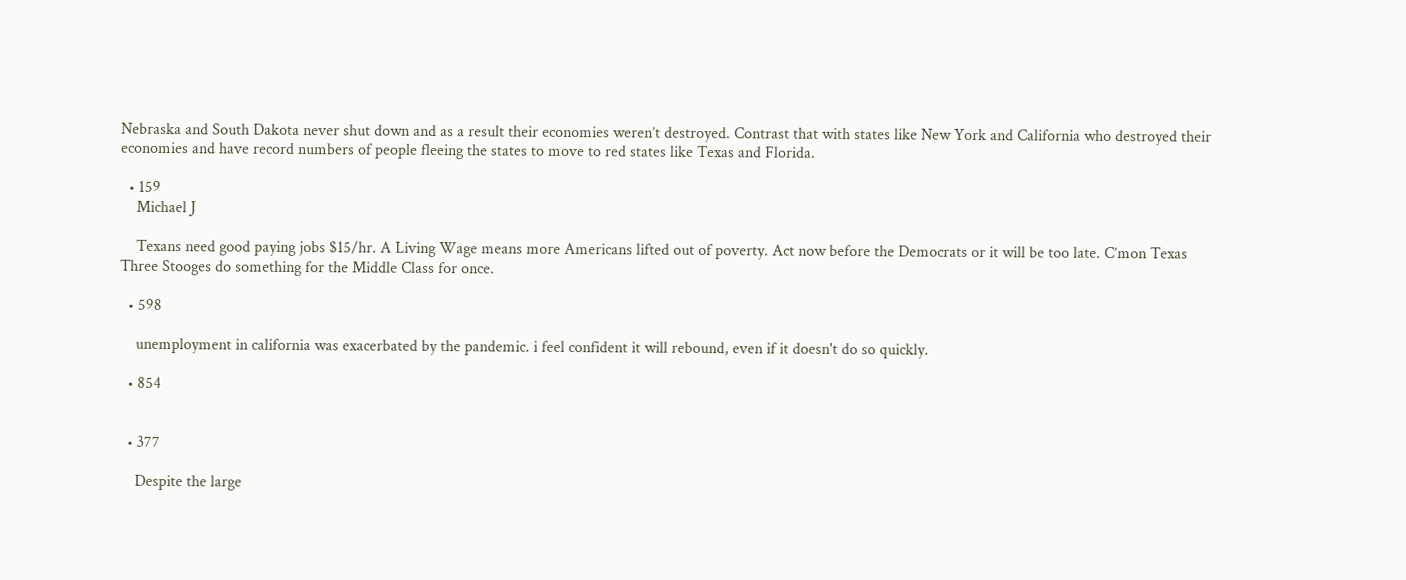Nebraska and South Dakota never shut down and as a result their economies weren’t destroyed. Contrast that with states like New York and California who destroyed their economies and have record numbers of people fleeing the states to move to red states like Texas and Florida.

  • 159
    Michael J

    Texans need good paying jobs $15/hr. A Living Wage means more Americans lifted out of poverty. Act now before the Democrats or it will be too late. C’mon Texas Three Stooges do something for the Middle Class for once.

  • 598

    unemployment in california was exacerbated by the pandemic. i feel confident it will rebound, even if it doesn't do so quickly.

  • 854


  • 377

    Despite the large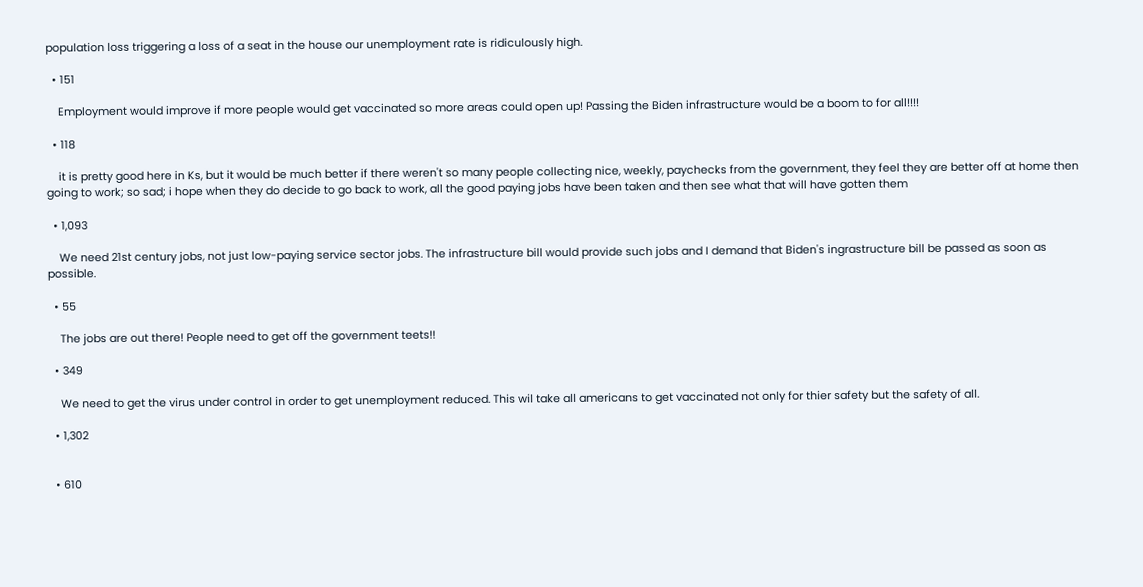population loss triggering a loss of a seat in the house our unemployment rate is ridiculously high.

  • 151

    Employment would improve if more people would get vaccinated so more areas could open up! Passing the Biden infrastructure would be a boom to for all!!!!

  • 118

    it is pretty good here in Ks, but it would be much better if there weren't so many people collecting nice, weekly, paychecks from the government, they feel they are better off at home then going to work; so sad; i hope when they do decide to go back to work, all the good paying jobs have been taken and then see what that will have gotten them

  • 1,093

    We need 21st century jobs, not just low-paying service sector jobs. The infrastructure bill would provide such jobs and I demand that Biden's ingrastructure bill be passed as soon as possible.

  • 55

    The jobs are out there! People need to get off the government teets!!

  • 349

    We need to get the virus under control in order to get unemployment reduced. This wil take all americans to get vaccinated not only for thier safety but the safety of all.

  • 1,302


  • 610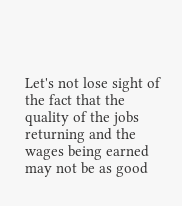Let's not lose sight of the fact that the quality of the jobs returning and the wages being earned may not be as good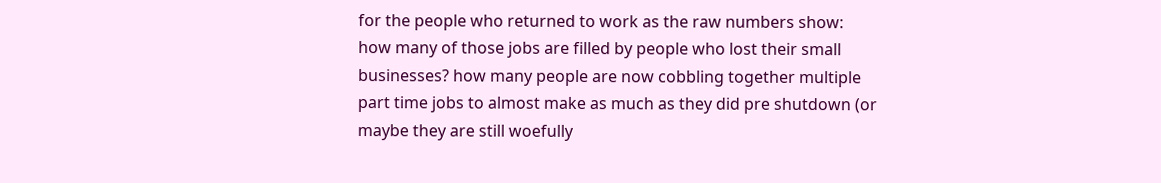for the people who returned to work as the raw numbers show: how many of those jobs are filled by people who lost their small businesses? how many people are now cobbling together multiple part time jobs to almost make as much as they did pre shutdown (or maybe they are still woefully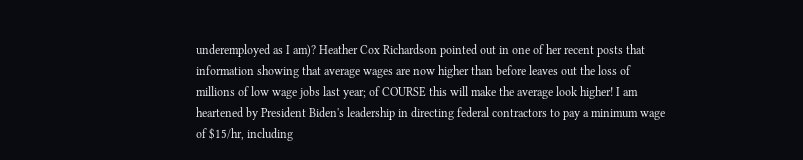underemployed as I am)? Heather Cox Richardson pointed out in one of her recent posts that information showing that average wages are now higher than before leaves out the loss of millions of low wage jobs last year; of COURSE this will make the average look higher! I am heartened by President Biden's leadership in directing federal contractors to pay a minimum wage of $15/hr, including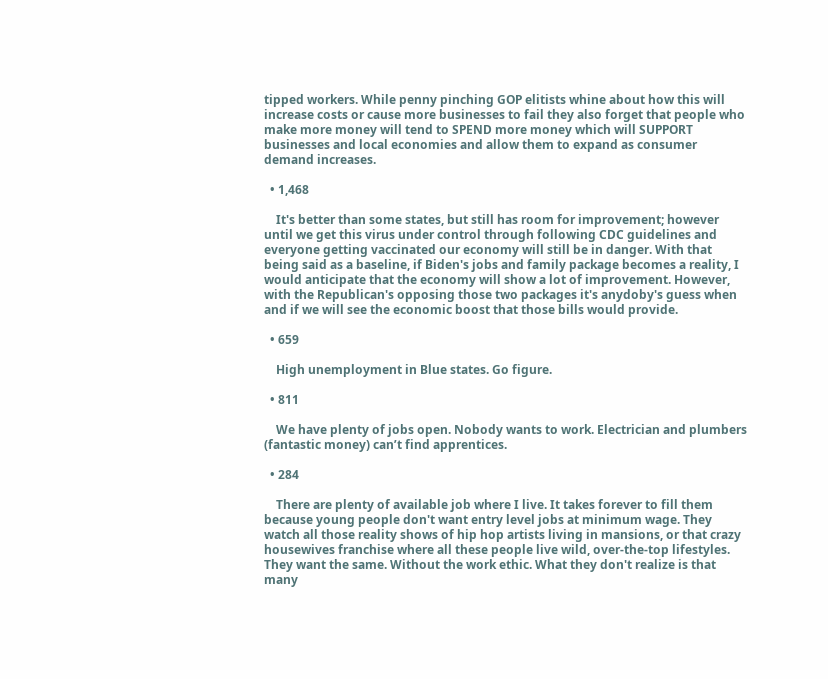tipped workers. While penny pinching GOP elitists whine about how this will increase costs or cause more businesses to fail they also forget that people who make more money will tend to SPEND more money which will SUPPORT businesses and local economies and allow them to expand as consumer demand increases.

  • 1,468

    It's better than some states, but still has room for improvement; however until we get this virus under control through following CDC guidelines and everyone getting vaccinated our economy will still be in danger. With that being said as a baseline, if Biden's jobs and family package becomes a reality, I would anticipate that the economy will show a lot of improvement. However, with the Republican's opposing those two packages it's anydoby's guess when and if we will see the economic boost that those bills would provide.

  • 659

    High unemployment in Blue states. Go figure.

  • 811

    We have plenty of jobs open. Nobody wants to work. Electrician and plumbers (fantastic money) can’t find apprentices.

  • 284

    There are plenty of available job where I live. It takes forever to fill them because young people don't want entry level jobs at minimum wage. They watch all those reality shows of hip hop artists living in mansions, or that crazy housewives franchise where all these people live wild, over-the-top lifestyles. They want the same. Without the work ethic. What they don't realize is that many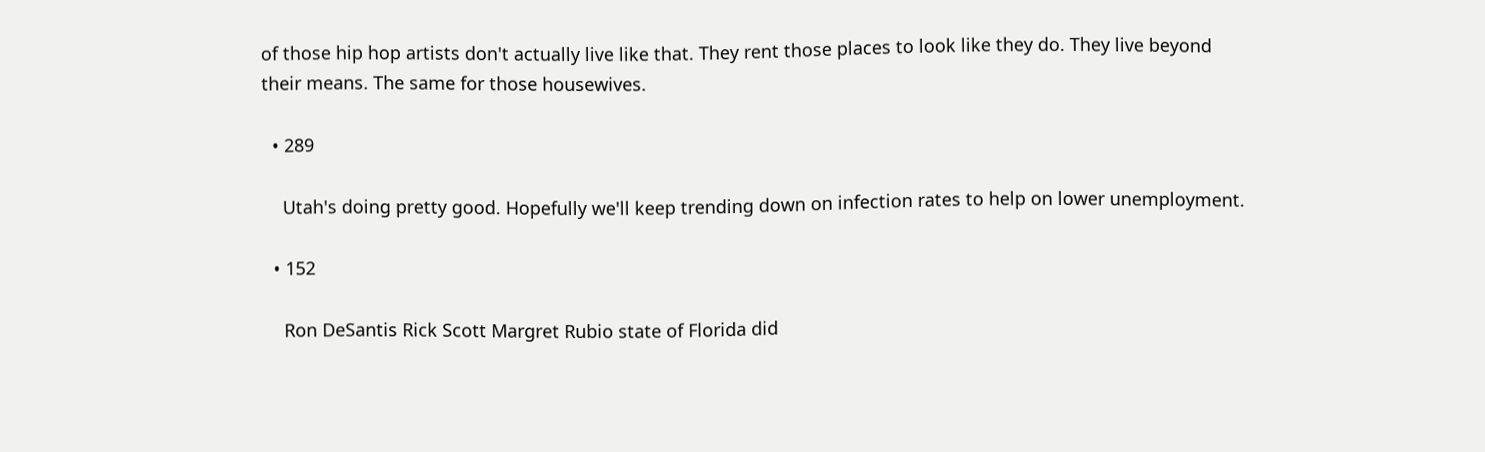of those hip hop artists don't actually live like that. They rent those places to look like they do. They live beyond their means. The same for those housewives.

  • 289

    Utah's doing pretty good. Hopefully we'll keep trending down on infection rates to help on lower unemployment.

  • 152

    Ron DeSantis Rick Scott Margret Rubio state of Florida did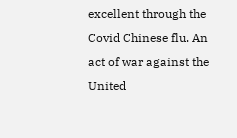excellent through the Covid Chinese flu. An act of war against the United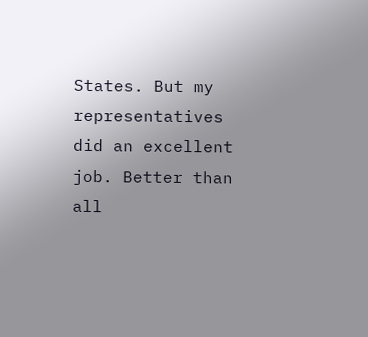States. But my representatives did an excellent job. Better than all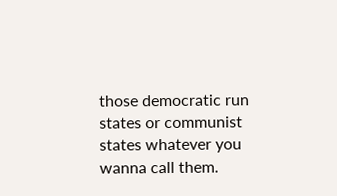those democratic run states or communist states whatever you wanna call them.